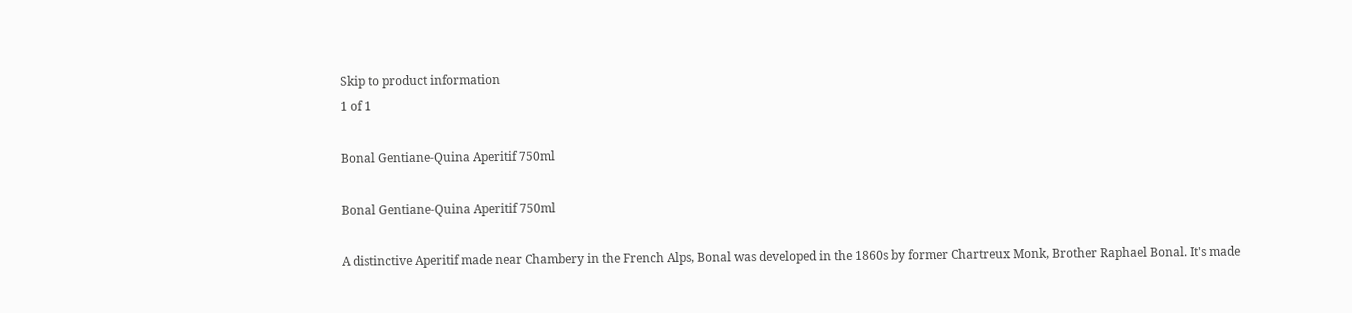Skip to product information
1 of 1

Bonal Gentiane-Quina Aperitif 750ml

Bonal Gentiane-Quina Aperitif 750ml

A distinctive Aperitif made near Chambery in the French Alps, Bonal was developed in the 1860s by former Chartreux Monk, Brother Raphael Bonal. It's made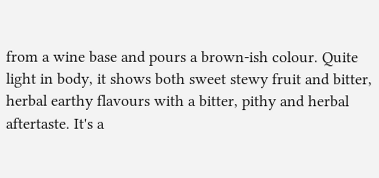from a wine base and pours a brown-ish colour. Quite light in body, it shows both sweet stewy fruit and bitter, herbal earthy flavours with a bitter, pithy and herbal aftertaste. It's a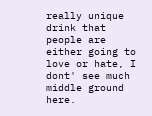really unique drink that people are either going to love or hate, I dont' see much middle ground here.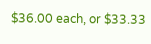$36.00 each, or $33.33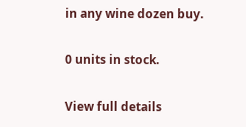in any wine dozen buy.

0 units in stock.

View full details